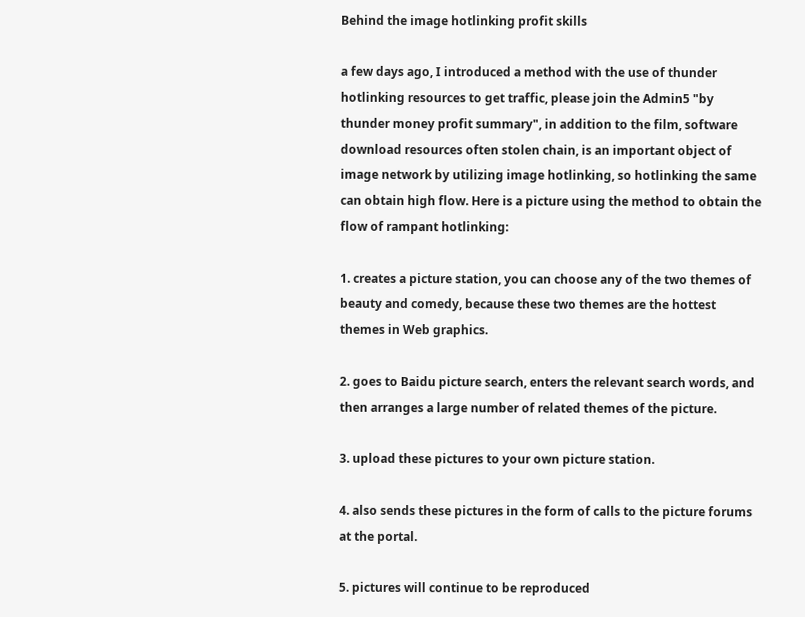Behind the image hotlinking profit skills

a few days ago, I introduced a method with the use of thunder hotlinking resources to get traffic, please join the Admin5 "by thunder money profit summary", in addition to the film, software download resources often stolen chain, is an important object of image network by utilizing image hotlinking, so hotlinking the same can obtain high flow. Here is a picture using the method to obtain the flow of rampant hotlinking:

1. creates a picture station, you can choose any of the two themes of beauty and comedy, because these two themes are the hottest themes in Web graphics.

2. goes to Baidu picture search, enters the relevant search words, and then arranges a large number of related themes of the picture.

3. upload these pictures to your own picture station.

4. also sends these pictures in the form of calls to the picture forums at the portal.

5. pictures will continue to be reproduced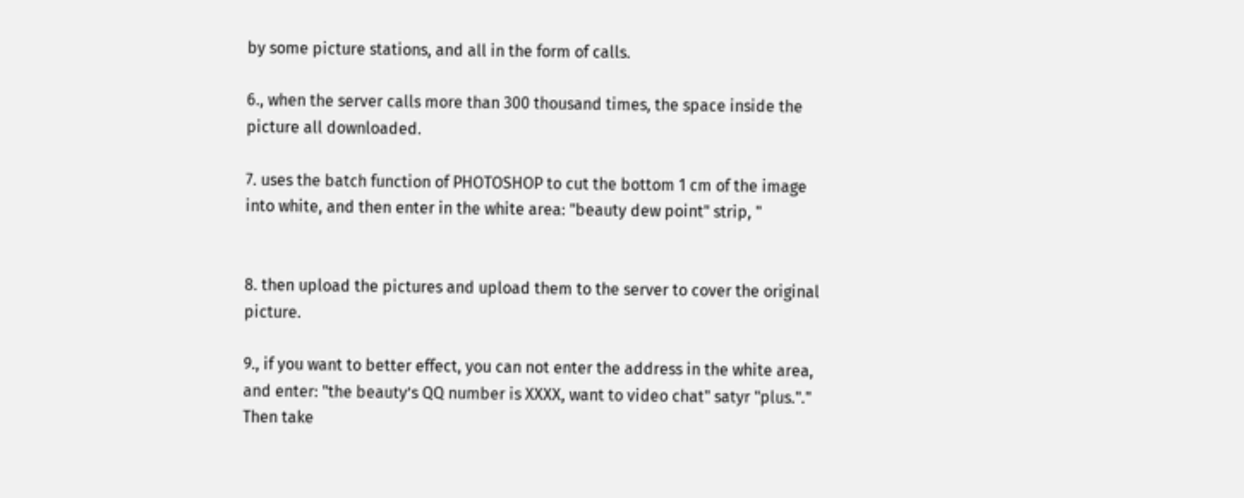by some picture stations, and all in the form of calls.

6., when the server calls more than 300 thousand times, the space inside the picture all downloaded.

7. uses the batch function of PHOTOSHOP to cut the bottom 1 cm of the image into white, and then enter in the white area: "beauty dew point" strip, "


8. then upload the pictures and upload them to the server to cover the original picture.

9., if you want to better effect, you can not enter the address in the white area, and enter: "the beauty’s QQ number is XXXX, want to video chat" satyr "plus."." Then take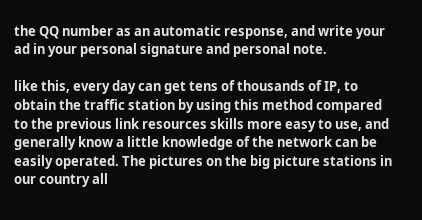the QQ number as an automatic response, and write your ad in your personal signature and personal note.

like this, every day can get tens of thousands of IP, to obtain the traffic station by using this method compared to the previous link resources skills more easy to use, and generally know a little knowledge of the network can be easily operated. The pictures on the big picture stations in our country all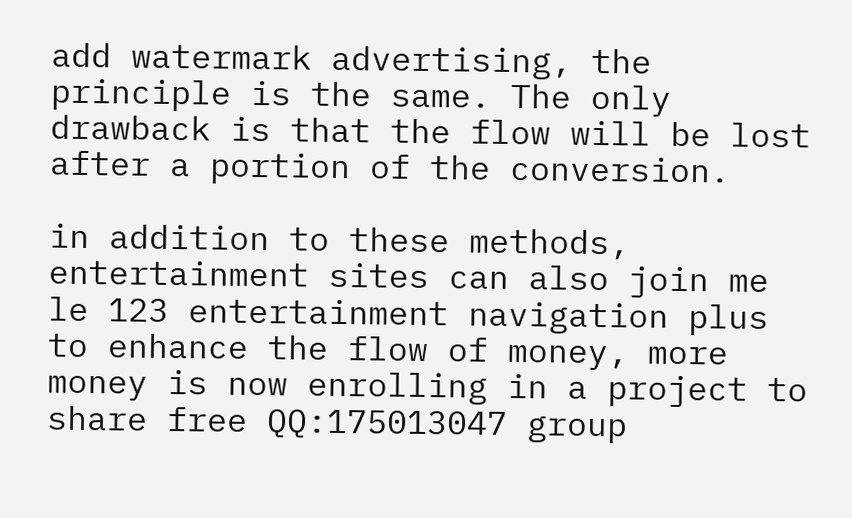add watermark advertising, the principle is the same. The only drawback is that the flow will be lost after a portion of the conversion.

in addition to these methods, entertainment sites can also join me le 123 entertainment navigation plus to enhance the flow of money, more money is now enrolling in a project to share free QQ:175013047 group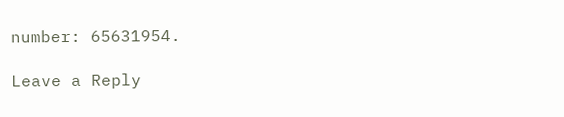number: 65631954.

Leave a Reply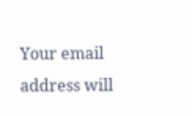Your email address will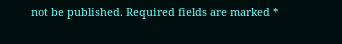not be published. Required fields are marked *